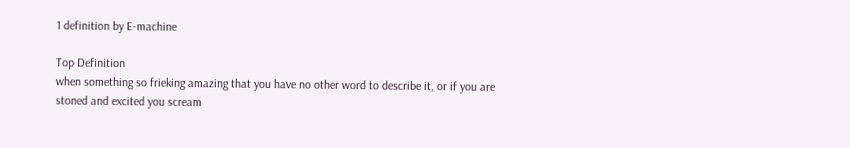1 definition by E-machine

Top Definition
when something so frieking amazing that you have no other word to describe it, or if you are stoned and excited you scream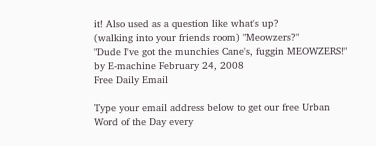it! Also used as a question like what's up?
(walking into your friends room) "Meowzers?"
"Dude I've got the munchies Cane's, fuggin MEOWZERS!"
by E-machine February 24, 2008
Free Daily Email

Type your email address below to get our free Urban Word of the Day every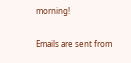morning!

Emails are sent from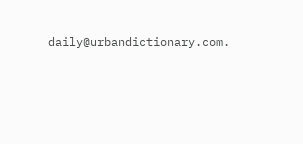daily@urbandictionary.com.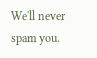We'll never spam you.